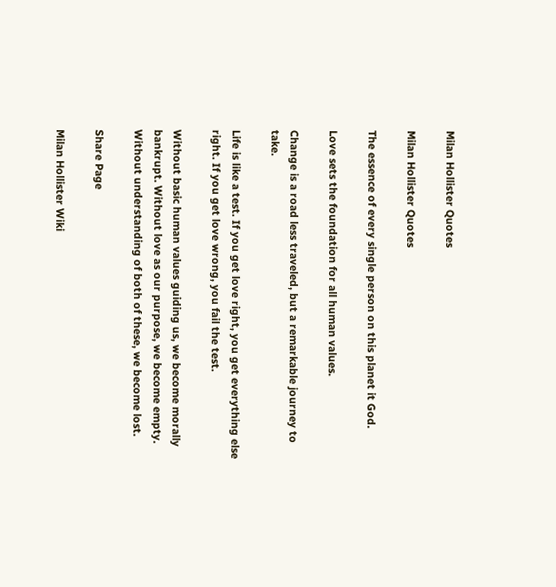Milan Hollister Quotes

Milan Hollister Quotes

The essence of every single person on this planet it God.

Love sets the foundation for all human values.

Change is a road less traveled, but a remarkable journey to take.

Life is like a test. If you get love right, you get everything else right. If you get love wrong, you fail the test.

Without basic human values guiding us, we become morally bankrupt. Without love as our purpose, we become empty. Without understanding of both of these, we become lost.

Share Page

Milan Hollister Wiki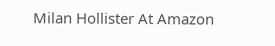Milan Hollister At Amazon